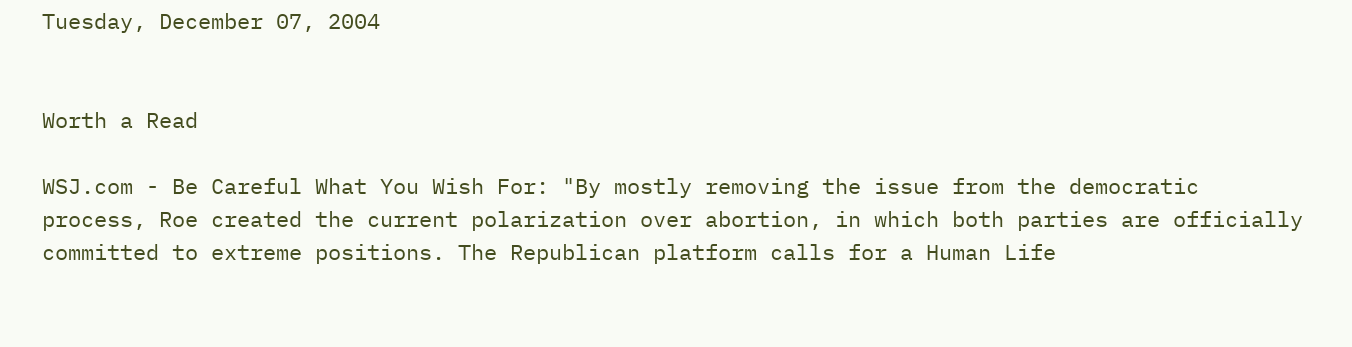Tuesday, December 07, 2004


Worth a Read

WSJ.com - Be Careful What You Wish For: "By mostly removing the issue from the democratic process, Roe created the current polarization over abortion, in which both parties are officially committed to extreme positions. The Republican platform calls for a Human Life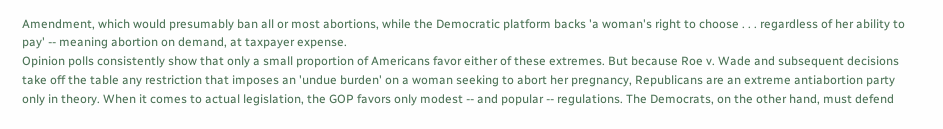Amendment, which would presumably ban all or most abortions, while the Democratic platform backs 'a woman's right to choose . . . regardless of her ability to pay' -- meaning abortion on demand, at taxpayer expense.
Opinion polls consistently show that only a small proportion of Americans favor either of these extremes. But because Roe v. Wade and subsequent decisions take off the table any restriction that imposes an 'undue burden' on a woman seeking to abort her pregnancy, Republicans are an extreme antiabortion party only in theory. When it comes to actual legislation, the GOP favors only modest -- and popular -- regulations. The Democrats, on the other hand, must defend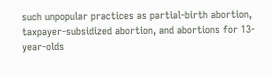such unpopular practices as partial-birth abortion, taxpayer-subsidized abortion, and abortions for 13-year-olds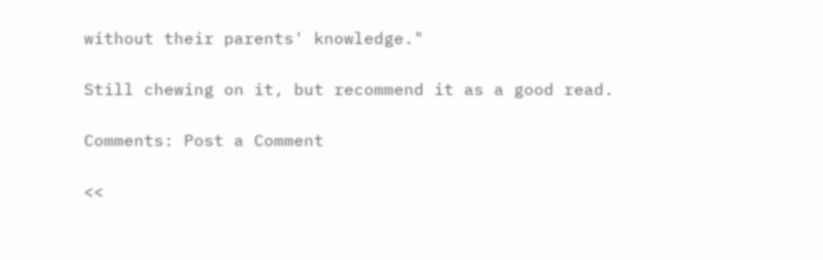without their parents' knowledge."

Still chewing on it, but recommend it as a good read.

Comments: Post a Comment

<<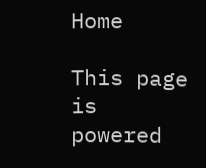Home

This page is powered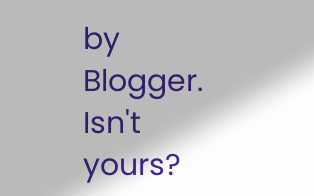by Blogger. Isn't yours?